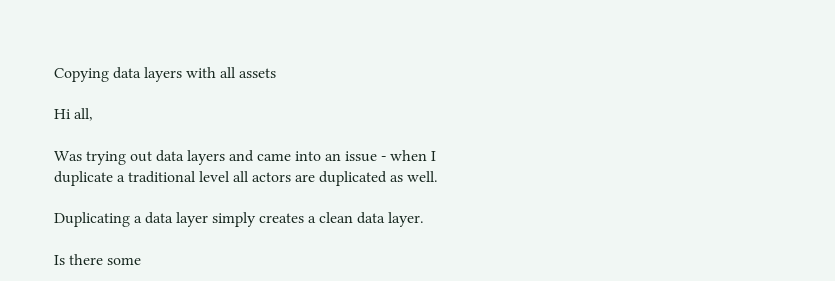Copying data layers with all assets

Hi all,

Was trying out data layers and came into an issue - when I duplicate a traditional level all actors are duplicated as well.

Duplicating a data layer simply creates a clean data layer.

Is there some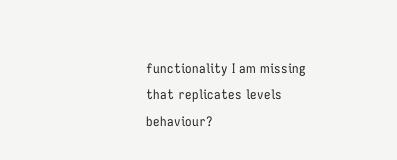functionality I am missing that replicates levels behaviour?